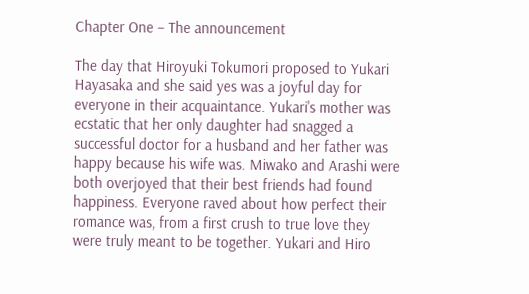Chapter One – The announcement

The day that Hiroyuki Tokumori proposed to Yukari Hayasaka and she said yes was a joyful day for everyone in their acquaintance. Yukari's mother was ecstatic that her only daughter had snagged a successful doctor for a husband and her father was happy because his wife was. Miwako and Arashi were both overjoyed that their best friends had found happiness. Everyone raved about how perfect their romance was, from a first crush to true love they were truly meant to be together. Yukari and Hiro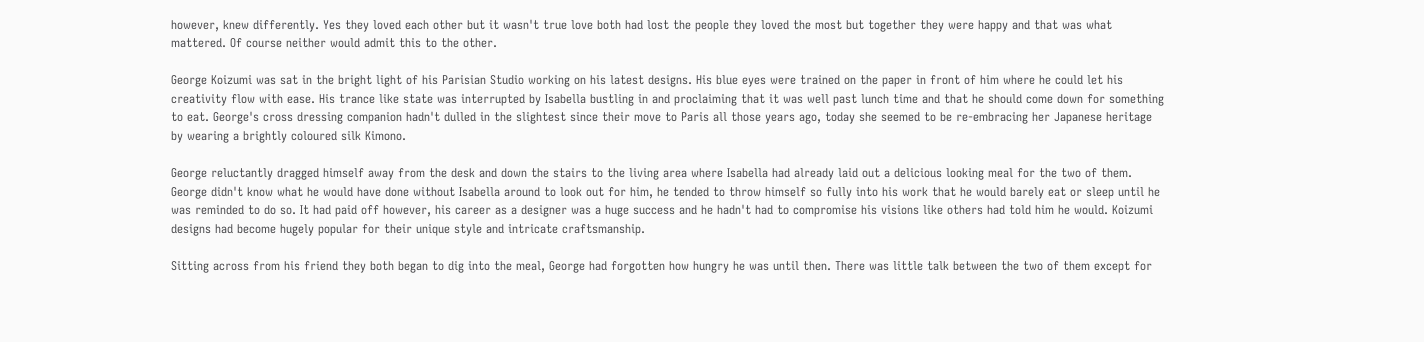however, knew differently. Yes they loved each other but it wasn't true love both had lost the people they loved the most but together they were happy and that was what mattered. Of course neither would admit this to the other.

George Koizumi was sat in the bright light of his Parisian Studio working on his latest designs. His blue eyes were trained on the paper in front of him where he could let his creativity flow with ease. His trance like state was interrupted by Isabella bustling in and proclaiming that it was well past lunch time and that he should come down for something to eat. George's cross dressing companion hadn't dulled in the slightest since their move to Paris all those years ago, today she seemed to be re-embracing her Japanese heritage by wearing a brightly coloured silk Kimono.

George reluctantly dragged himself away from the desk and down the stairs to the living area where Isabella had already laid out a delicious looking meal for the two of them. George didn't know what he would have done without Isabella around to look out for him, he tended to throw himself so fully into his work that he would barely eat or sleep until he was reminded to do so. It had paid off however, his career as a designer was a huge success and he hadn't had to compromise his visions like others had told him he would. Koizumi designs had become hugely popular for their unique style and intricate craftsmanship.

Sitting across from his friend they both began to dig into the meal, George had forgotten how hungry he was until then. There was little talk between the two of them except for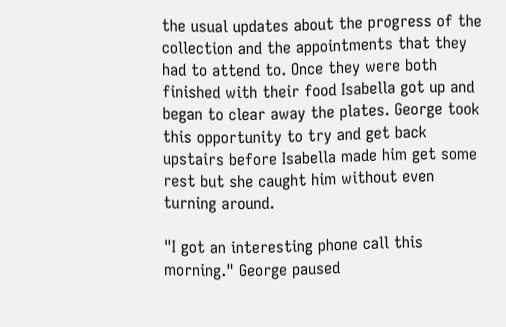the usual updates about the progress of the collection and the appointments that they had to attend to. Once they were both finished with their food Isabella got up and began to clear away the plates. George took this opportunity to try and get back upstairs before Isabella made him get some rest but she caught him without even turning around.

"I got an interesting phone call this morning." George paused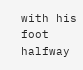with his foot halfway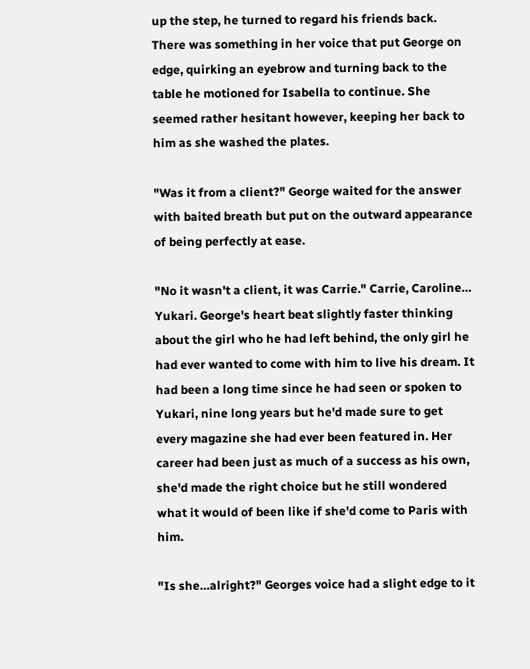up the step, he turned to regard his friends back. There was something in her voice that put George on edge, quirking an eyebrow and turning back to the table he motioned for Isabella to continue. She seemed rather hesitant however, keeping her back to him as she washed the plates.

"Was it from a client?" George waited for the answer with baited breath but put on the outward appearance of being perfectly at ease.

"No it wasn't a client, it was Carrie." Carrie, Caroline… Yukari. George's heart beat slightly faster thinking about the girl who he had left behind, the only girl he had ever wanted to come with him to live his dream. It had been a long time since he had seen or spoken to Yukari, nine long years but he'd made sure to get every magazine she had ever been featured in. Her career had been just as much of a success as his own, she'd made the right choice but he still wondered what it would of been like if she'd come to Paris with him.

"Is she…alright?" Georges voice had a slight edge to it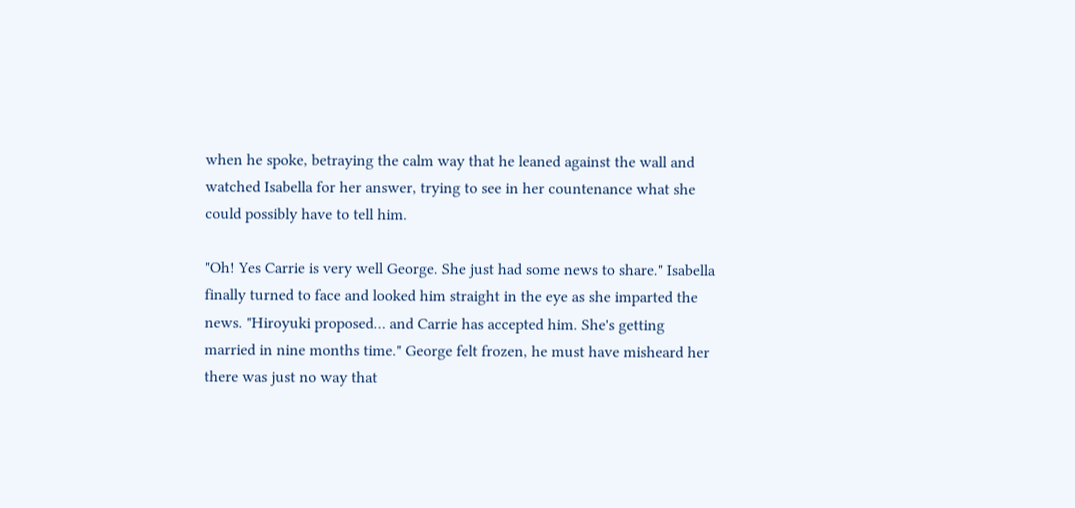when he spoke, betraying the calm way that he leaned against the wall and watched Isabella for her answer, trying to see in her countenance what she could possibly have to tell him.

"Oh! Yes Carrie is very well George. She just had some news to share." Isabella finally turned to face and looked him straight in the eye as she imparted the news. "Hiroyuki proposed… and Carrie has accepted him. She's getting married in nine months time." George felt frozen, he must have misheard her there was just no way that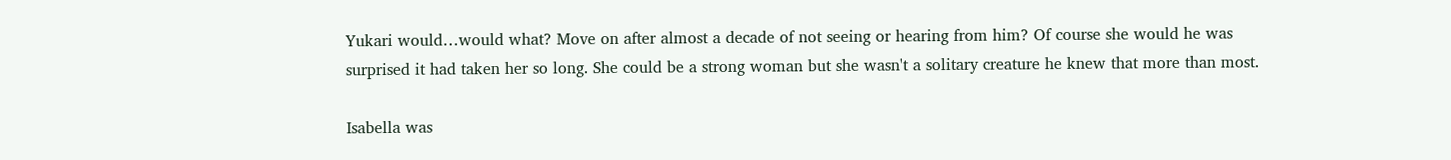Yukari would…would what? Move on after almost a decade of not seeing or hearing from him? Of course she would he was surprised it had taken her so long. She could be a strong woman but she wasn't a solitary creature he knew that more than most.

Isabella was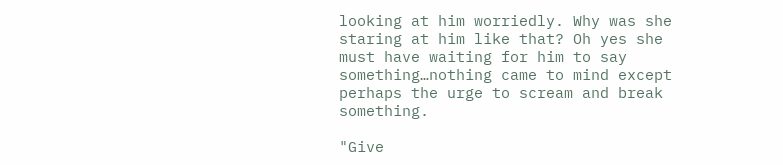looking at him worriedly. Why was she staring at him like that? Oh yes she must have waiting for him to say something…nothing came to mind except perhaps the urge to scream and break something.

"Give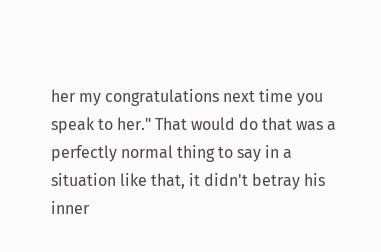her my congratulations next time you speak to her." That would do that was a perfectly normal thing to say in a situation like that, it didn't betray his inner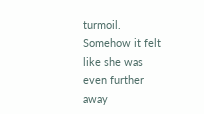turmoil. Somehow it felt like she was even further away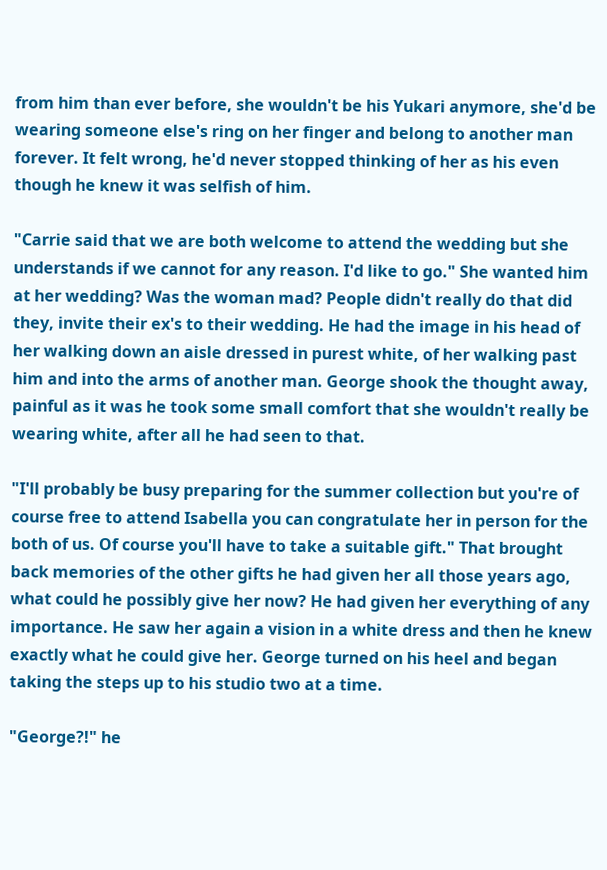from him than ever before, she wouldn't be his Yukari anymore, she'd be wearing someone else's ring on her finger and belong to another man forever. It felt wrong, he'd never stopped thinking of her as his even though he knew it was selfish of him.

"Carrie said that we are both welcome to attend the wedding but she understands if we cannot for any reason. I'd like to go." She wanted him at her wedding? Was the woman mad? People didn't really do that did they, invite their ex's to their wedding. He had the image in his head of her walking down an aisle dressed in purest white, of her walking past him and into the arms of another man. George shook the thought away, painful as it was he took some small comfort that she wouldn't really be wearing white, after all he had seen to that.

"I'll probably be busy preparing for the summer collection but you're of course free to attend Isabella you can congratulate her in person for the both of us. Of course you'll have to take a suitable gift." That brought back memories of the other gifts he had given her all those years ago, what could he possibly give her now? He had given her everything of any importance. He saw her again a vision in a white dress and then he knew exactly what he could give her. George turned on his heel and began taking the steps up to his studio two at a time.

"George?!" he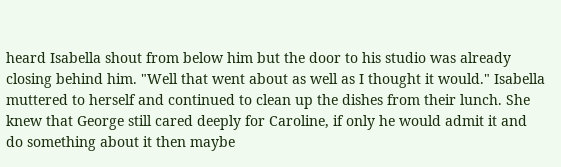heard Isabella shout from below him but the door to his studio was already closing behind him. "Well that went about as well as I thought it would." Isabella muttered to herself and continued to clean up the dishes from their lunch. She knew that George still cared deeply for Caroline, if only he would admit it and do something about it then maybe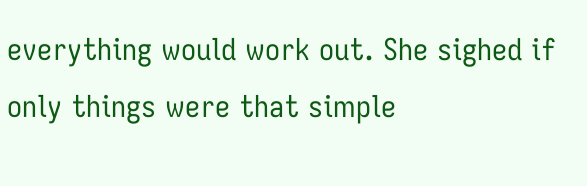everything would work out. She sighed if only things were that simple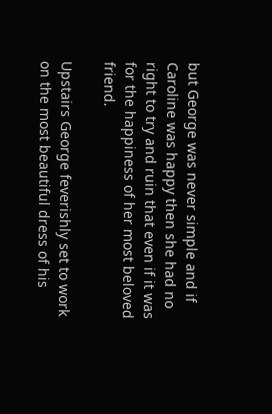but George was never simple and if Caroline was happy then she had no right to try and ruin that even if it was for the happiness of her most beloved friend.

Upstairs George feverishly set to work on the most beautiful dress of his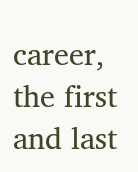career, the first and last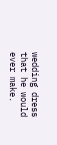wedding dress that he would ever make.